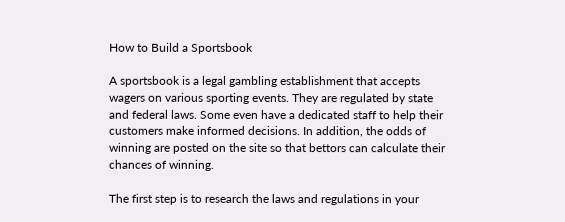How to Build a Sportsbook

A sportsbook is a legal gambling establishment that accepts wagers on various sporting events. They are regulated by state and federal laws. Some even have a dedicated staff to help their customers make informed decisions. In addition, the odds of winning are posted on the site so that bettors can calculate their chances of winning.

The first step is to research the laws and regulations in your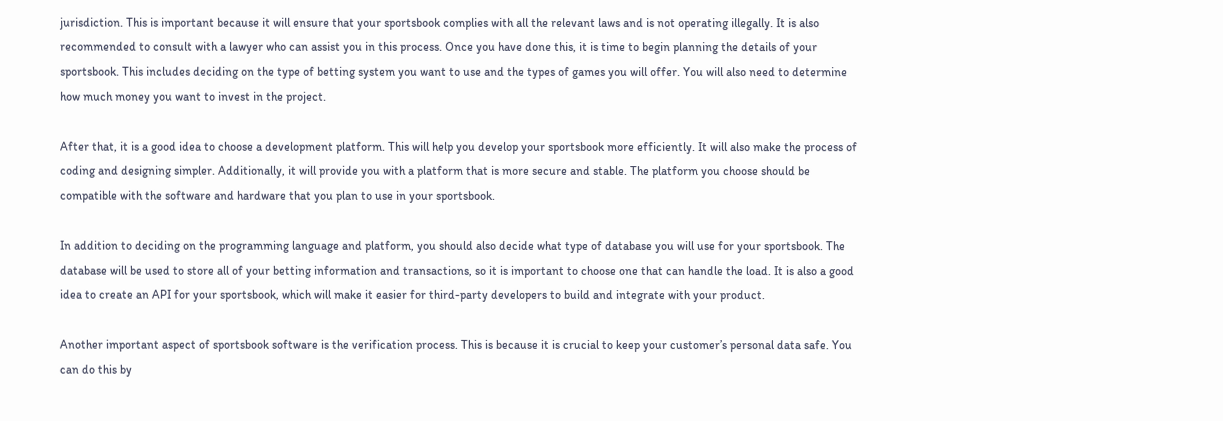jurisdiction. This is important because it will ensure that your sportsbook complies with all the relevant laws and is not operating illegally. It is also recommended to consult with a lawyer who can assist you in this process. Once you have done this, it is time to begin planning the details of your sportsbook. This includes deciding on the type of betting system you want to use and the types of games you will offer. You will also need to determine how much money you want to invest in the project.

After that, it is a good idea to choose a development platform. This will help you develop your sportsbook more efficiently. It will also make the process of coding and designing simpler. Additionally, it will provide you with a platform that is more secure and stable. The platform you choose should be compatible with the software and hardware that you plan to use in your sportsbook.

In addition to deciding on the programming language and platform, you should also decide what type of database you will use for your sportsbook. The database will be used to store all of your betting information and transactions, so it is important to choose one that can handle the load. It is also a good idea to create an API for your sportsbook, which will make it easier for third-party developers to build and integrate with your product.

Another important aspect of sportsbook software is the verification process. This is because it is crucial to keep your customer’s personal data safe. You can do this by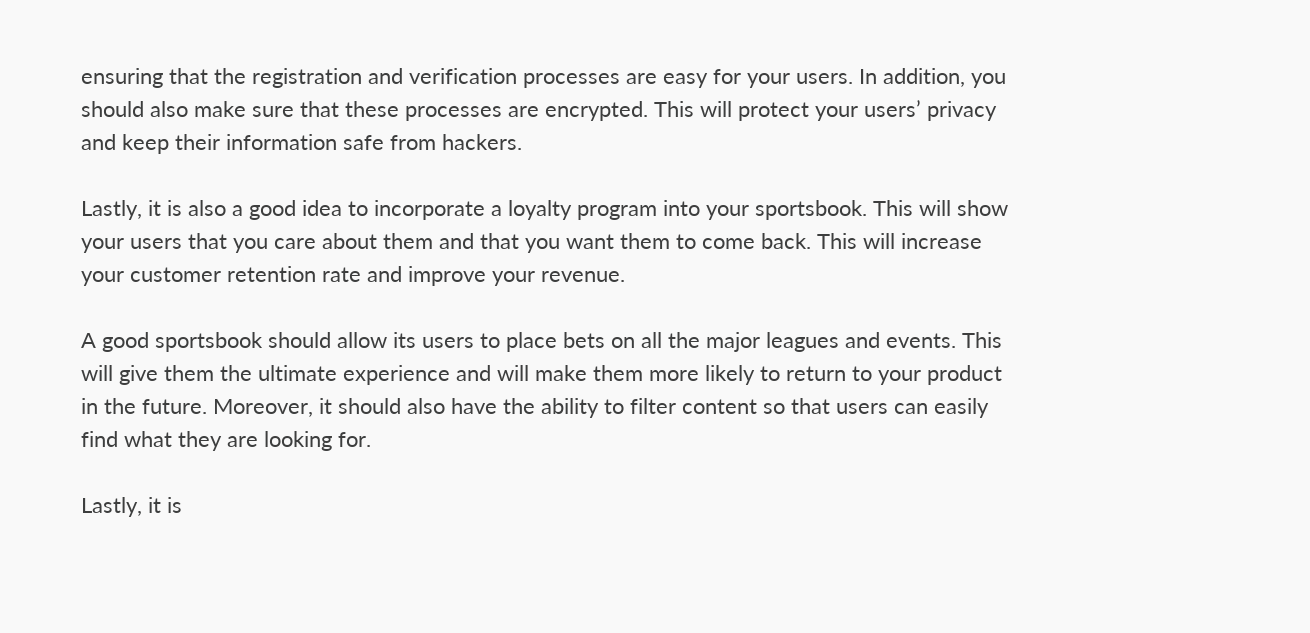ensuring that the registration and verification processes are easy for your users. In addition, you should also make sure that these processes are encrypted. This will protect your users’ privacy and keep their information safe from hackers.

Lastly, it is also a good idea to incorporate a loyalty program into your sportsbook. This will show your users that you care about them and that you want them to come back. This will increase your customer retention rate and improve your revenue.

A good sportsbook should allow its users to place bets on all the major leagues and events. This will give them the ultimate experience and will make them more likely to return to your product in the future. Moreover, it should also have the ability to filter content so that users can easily find what they are looking for.

Lastly, it is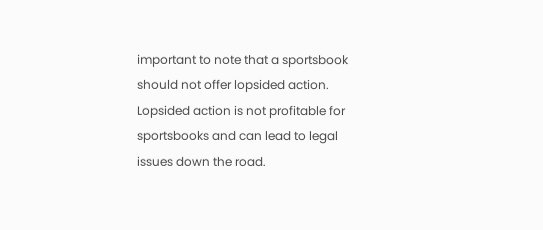important to note that a sportsbook should not offer lopsided action. Lopsided action is not profitable for sportsbooks and can lead to legal issues down the road.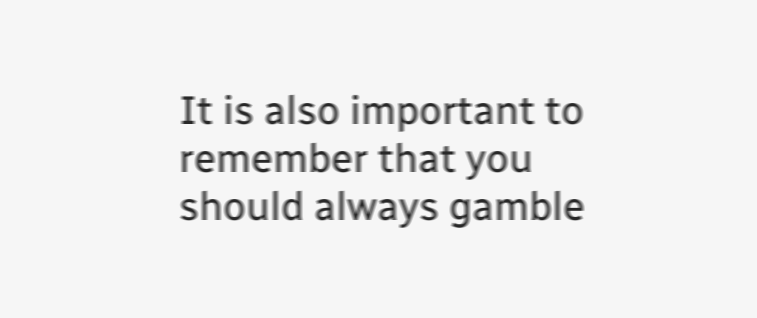It is also important to remember that you should always gamble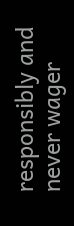responsibly and never wager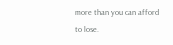more than you can afford to lose.